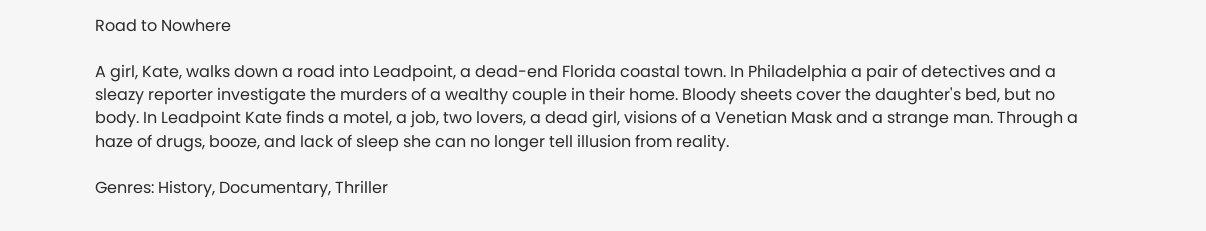Road to Nowhere

A girl, Kate, walks down a road into Leadpoint, a dead-end Florida coastal town. In Philadelphia a pair of detectives and a sleazy reporter investigate the murders of a wealthy couple in their home. Bloody sheets cover the daughter's bed, but no body. In Leadpoint Kate finds a motel, a job, two lovers, a dead girl, visions of a Venetian Mask and a strange man. Through a haze of drugs, booze, and lack of sleep she can no longer tell illusion from reality.

Genres: History, Documentary, Thriller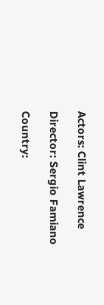Actors: Clint Lawrence

Director: Sergio Famiano

Country: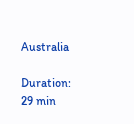Australia

Duration: 29 min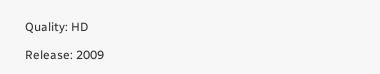Quality: HD

Release: 2009